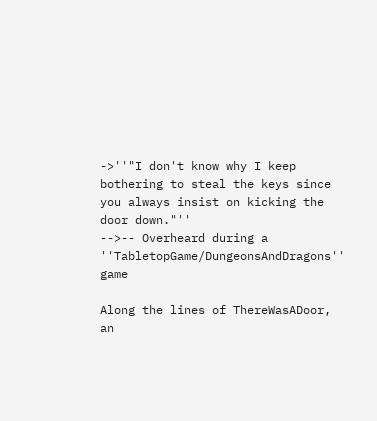->''"I don't know why I keep bothering to steal the keys since you always insist on kicking the door down."''
-->-- Overheard during a ''TabletopGame/DungeonsAndDragons'' game

Along the lines of ThereWasADoor, an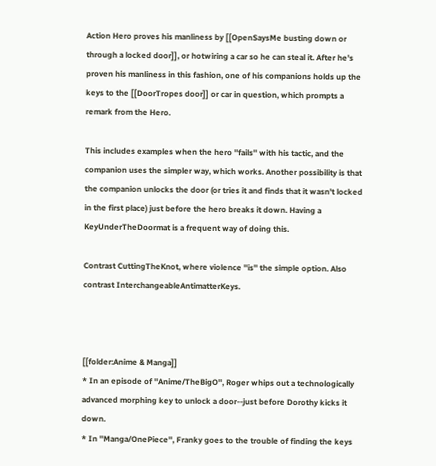Action Hero proves his manliness by [[OpenSaysMe busting down or through a locked door]], or hotwiring a car so he can steal it. After he's proven his manliness in this fashion, one of his companions holds up the keys to the [[DoorTropes door]] or car in question, which prompts a remark from the Hero.

This includes examples when the hero ''fails'' with his tactic, and the companion uses the simpler way, which works. Another possibility is that the companion unlocks the door (or tries it and finds that it wasn't locked in the first place) just before the hero breaks it down. Having a KeyUnderTheDoormat is a frequent way of doing this.

Contrast CuttingTheKnot, where violence ''is'' the simple option. Also contrast InterchangeableAntimatterKeys.



[[folder:Anime & Manga]]
* In an episode of ''Anime/TheBigO'', Roger whips out a technologically advanced morphing key to unlock a door--just before Dorothy kicks it down.
* In ''Manga/OnePiece'', Franky goes to the trouble of finding the keys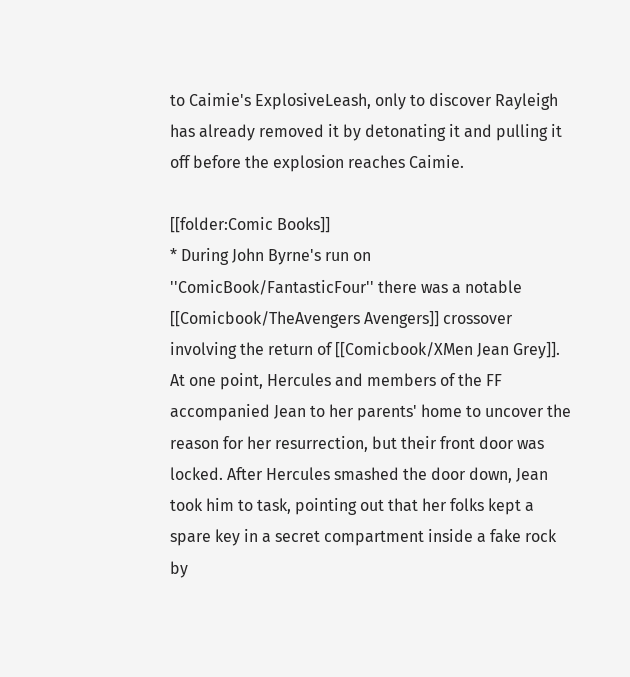to Caimie's ExplosiveLeash, only to discover Rayleigh has already removed it by detonating it and pulling it off before the explosion reaches Caimie.

[[folder:Comic Books]]
* During John Byrne's run on ''ComicBook/FantasticFour'' there was a notable [[Comicbook/TheAvengers Avengers]] crossover involving the return of [[Comicbook/XMen Jean Grey]]. At one point, Hercules and members of the FF accompanied Jean to her parents' home to uncover the reason for her resurrection, but their front door was locked. After Hercules smashed the door down, Jean took him to task, pointing out that her folks kept a spare key in a secret compartment inside a fake rock by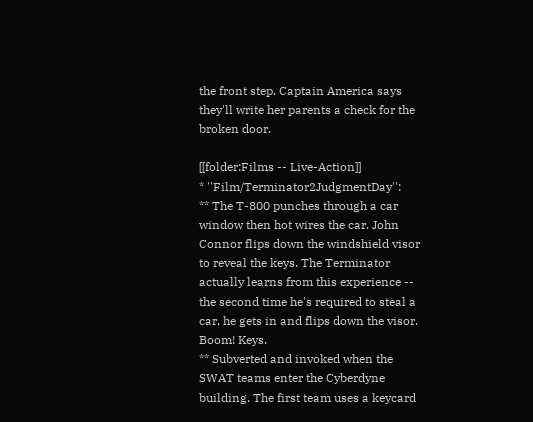the front step. Captain America says they'll write her parents a check for the broken door.

[[folder:Films -- Live-Action]]
* ''Film/Terminator2JudgmentDay'':
** The T-800 punches through a car window then hot wires the car. John Connor flips down the windshield visor to reveal the keys. The Terminator actually learns from this experience -- the second time he's required to steal a car, he gets in and flips down the visor. Boom! Keys.
** Subverted and invoked when the SWAT teams enter the Cyberdyne building. The first team uses a keycard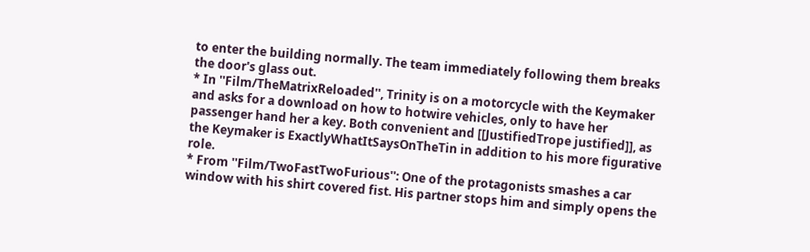to enter the building normally. The team immediately following them breaks the door's glass out.
* In ''Film/TheMatrixReloaded'', Trinity is on a motorcycle with the Keymaker and asks for a download on how to hotwire vehicles, only to have her passenger hand her a key. Both convenient and [[JustifiedTrope justified]], as the Keymaker is ExactlyWhatItSaysOnTheTin in addition to his more figurative role.
* From ''Film/TwoFastTwoFurious'': One of the protagonists smashes a car window with his shirt covered fist. His partner stops him and simply opens the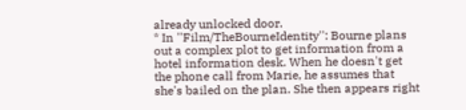already unlocked door.
* In ''Film/TheBourneIdentity'': Bourne plans out a complex plot to get information from a hotel information desk. When he doesn't get the phone call from Marie, he assumes that she's bailed on the plan. She then appears right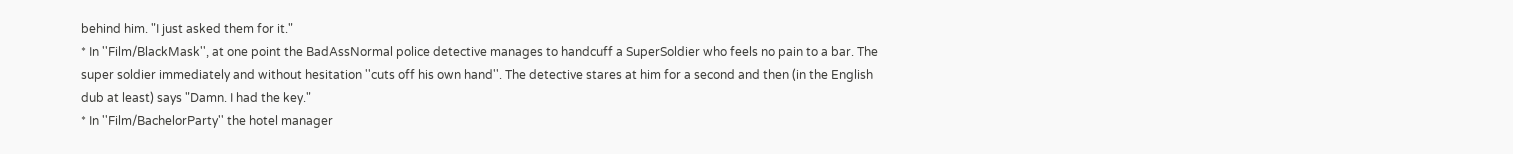behind him. "I just asked them for it."
* In ''Film/BlackMask'', at one point the BadAssNormal police detective manages to handcuff a SuperSoldier who feels no pain to a bar. The super soldier immediately and without hesitation ''cuts off his own hand''. The detective stares at him for a second and then (in the English dub at least) says "Damn. I had the key."
* In ''Film/BachelorParty'' the hotel manager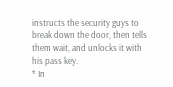instructs the security guys to break down the door, then tells them wait, and unlocks it with his pass key.
* In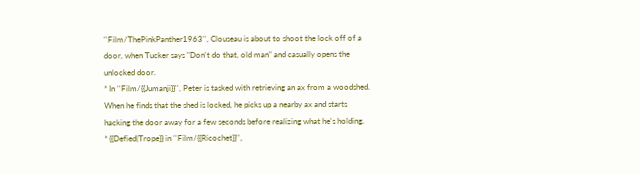''Film/ThePinkPanther1963'', Clouseau is about to shoot the lock off of a door, when Tucker says "Don't do that, old man" and casually opens the unlocked door.
* In ''Film/{{Jumanji}}'', Peter is tasked with retrieving an ax from a woodshed. When he finds that the shed is locked, he picks up a nearby ax and starts hacking the door away for a few seconds before realizing what he's holding.
* {{Defied|Trope}} in ''Film/{{Ricochet}}'',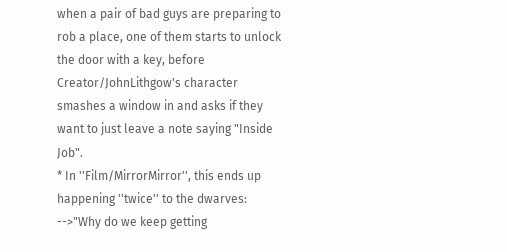when a pair of bad guys are preparing to rob a place, one of them starts to unlock the door with a key, before Creator/JohnLithgow's character smashes a window in and asks if they want to just leave a note saying "Inside Job".
* In ''Film/MirrorMirror'', this ends up happening ''twice'' to the dwarves:
-->"Why do we keep getting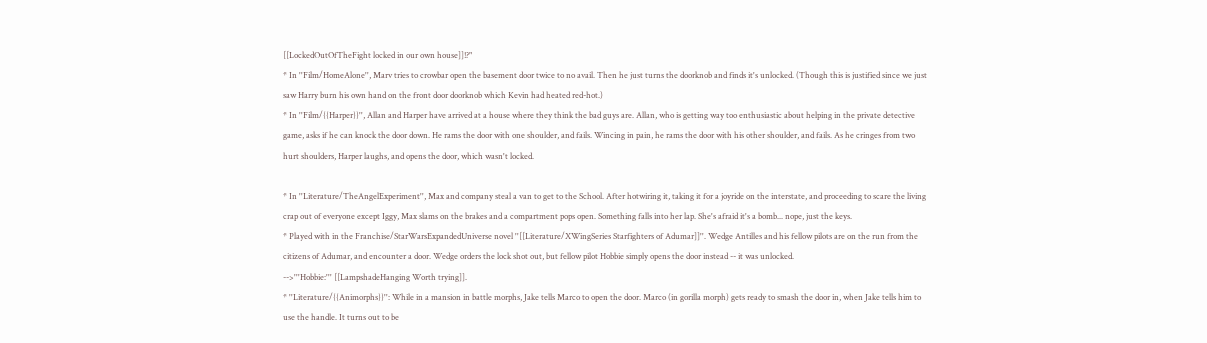[[LockedOutOfTheFight locked in our own house]]!?"
* In ''Film/HomeAlone'', Marv tries to crowbar open the basement door twice to no avail. Then he just turns the doorknob and finds it's unlocked. (Though this is justified since we just saw Harry burn his own hand on the front door doorknob which Kevin had heated red-hot.)
* In ''Film/{{Harper}}'', Allan and Harper have arrived at a house where they think the bad guys are. Allan, who is getting way too enthusiastic about helping in the private detective game, asks if he can knock the door down. He rams the door with one shoulder, and fails. Wincing in pain, he rams the door with his other shoulder, and fails. As he cringes from two hurt shoulders, Harper laughs, and opens the door, which wasn't locked.

* In ''Literature/TheAngelExperiment'', Max and company steal a van to get to the School. After hotwiring it, taking it for a joyride on the interstate, and proceeding to scare the living crap out of everyone except Iggy, Max slams on the brakes and a compartment pops open. Something falls into her lap. She's afraid it's a bomb... nope, just the keys.
* Played with in the Franchise/StarWarsExpandedUniverse novel ''[[Literature/XWingSeries Starfighters of Adumar]]''. Wedge Antilles and his fellow pilots are on the run from the citizens of Adumar, and encounter a door. Wedge orders the lock shot out, but fellow pilot Hobbie simply opens the door instead -- it was unlocked.
-->'''Hobbie:''' [[LampshadeHanging Worth trying]].
* ''Literature/{{Animorphs}}'': While in a mansion in battle morphs, Jake tells Marco to open the door. Marco (in gorilla morph) gets ready to smash the door in, when Jake tells him to use the handle. It turns out to be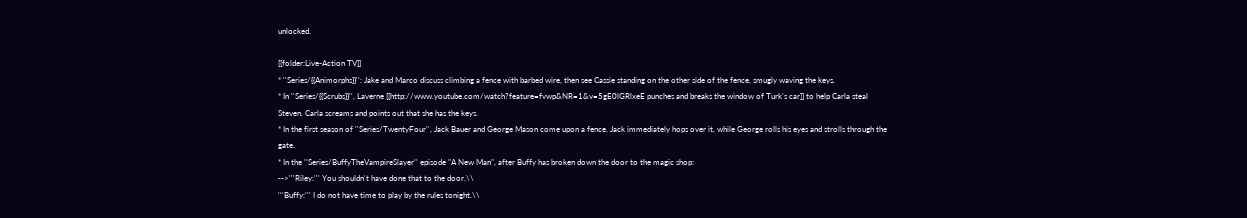unlocked.

[[folder:Live-Action TV]]
* ''Series/{{Animorphs}}'': Jake and Marco discuss climbing a fence with barbed wire, then see Cassie standing on the other side of the fence, smugly waving the keys.
* In ''Series/{{Scrubs}}'', Laverne [[http://www.youtube.com/watch?feature=fvwp&NR=1&v=5gE0lGRlxeE punches and breaks the window of Turk's car]] to help Carla steal Steven. Carla screams and points out that she has the keys.
* In the first season of ''Series/TwentyFour'', Jack Bauer and George Mason come upon a fence. Jack immediately hops over it, while George rolls his eyes and strolls through the gate.
* In the ''Series/BuffyTheVampireSlayer'' episode "A New Man", after Buffy has broken down the door to the magic shop:
-->'''Riley:''' You shouldn't have done that to the door.\\
'''Buffy:''' I do not have time to play by the rules tonight.\\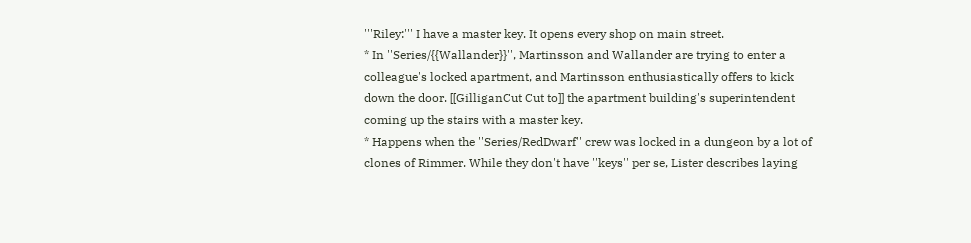'''Riley:''' I have a master key. It opens every shop on main street.
* In ''Series/{{Wallander}}'', Martinsson and Wallander are trying to enter a colleague's locked apartment, and Martinsson enthusiastically offers to kick down the door. [[GilliganCut Cut to]] the apartment building's superintendent coming up the stairs with a master key.
* Happens when the ''Series/RedDwarf'' crew was locked in a dungeon by a lot of clones of Rimmer. While they don't have ''keys'' per se, Lister describes laying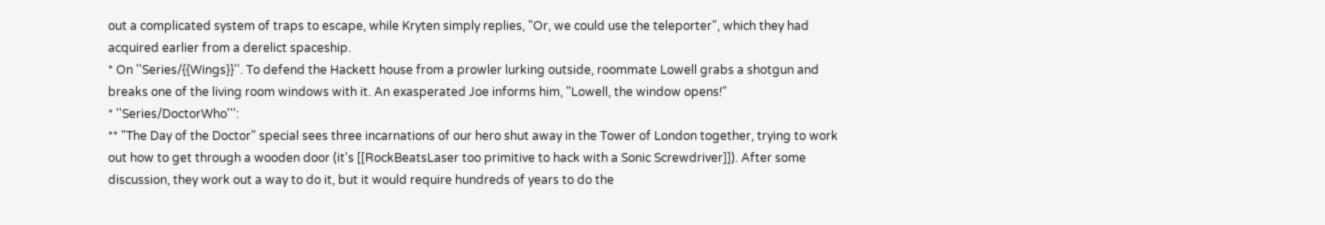out a complicated system of traps to escape, while Kryten simply replies, "Or, we could use the teleporter", which they had acquired earlier from a derelict spaceship.
* On ''Series/{{Wings}}''. To defend the Hackett house from a prowler lurking outside, roommate Lowell grabs a shotgun and breaks one of the living room windows with it. An exasperated Joe informs him, "Lowell, the window opens!"
* ''Series/DoctorWho''':
** "The Day of the Doctor" special sees three incarnations of our hero shut away in the Tower of London together, trying to work out how to get through a wooden door (it's [[RockBeatsLaser too primitive to hack with a Sonic Screwdriver]]). After some discussion, they work out a way to do it, but it would require hundreds of years to do the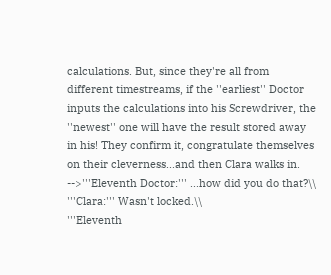calculations. But, since they're all from different timestreams, if the ''earliest'' Doctor inputs the calculations into his Screwdriver, the ''newest'' one will have the result stored away in his! They confirm it, congratulate themselves on their cleverness...and then Clara walks in.
-->'''Eleventh Doctor:''' ...how did you do that?\\
'''Clara:''' Wasn't locked.\\
'''Eleventh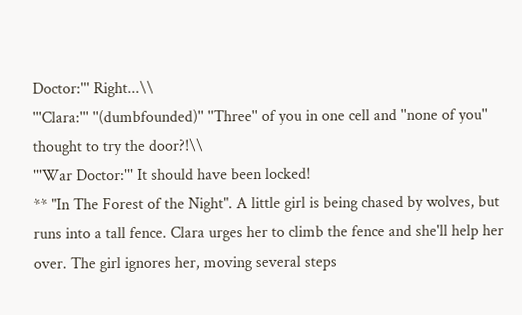Doctor:''' Right...\\
'''Clara:''' ''(dumbfounded)'' ''Three'' of you in one cell and ''none of you'' thought to try the door?!\\
'''War Doctor:''' It should have been locked!
** "In The Forest of the Night". A little girl is being chased by wolves, but runs into a tall fence. Clara urges her to climb the fence and she'll help her over. The girl ignores her, moving several steps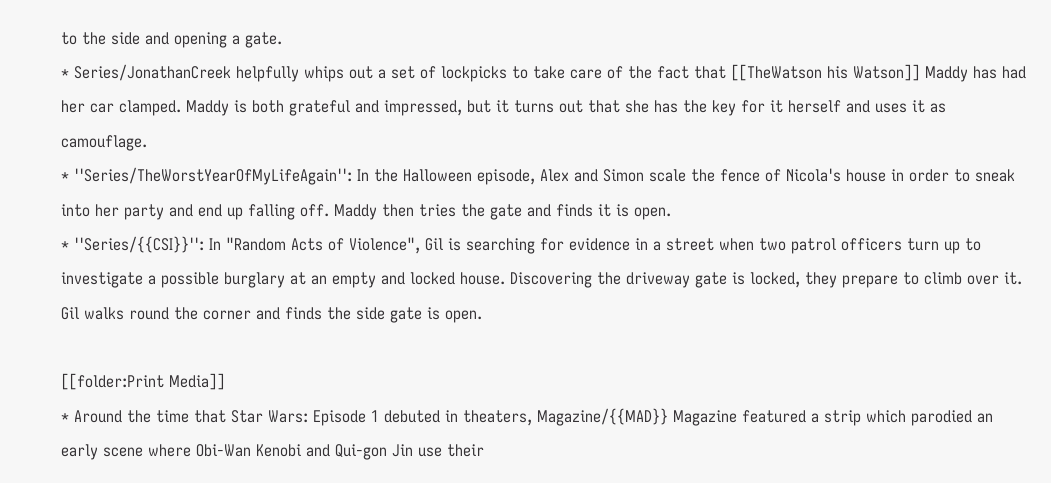to the side and opening a gate.
* Series/JonathanCreek helpfully whips out a set of lockpicks to take care of the fact that [[TheWatson his Watson]] Maddy has had her car clamped. Maddy is both grateful and impressed, but it turns out that she has the key for it herself and uses it as camouflage.
* ''Series/TheWorstYearOfMyLifeAgain'': In the Halloween episode, Alex and Simon scale the fence of Nicola's house in order to sneak into her party and end up falling off. Maddy then tries the gate and finds it is open.
* ''Series/{{CSI}}'': In "Random Acts of Violence", Gil is searching for evidence in a street when two patrol officers turn up to investigate a possible burglary at an empty and locked house. Discovering the driveway gate is locked, they prepare to climb over it. Gil walks round the corner and finds the side gate is open.

[[folder:Print Media]]
* Around the time that Star Wars: Episode 1 debuted in theaters, Magazine/{{MAD}} Magazine featured a strip which parodied an early scene where Obi-Wan Kenobi and Qui-gon Jin use their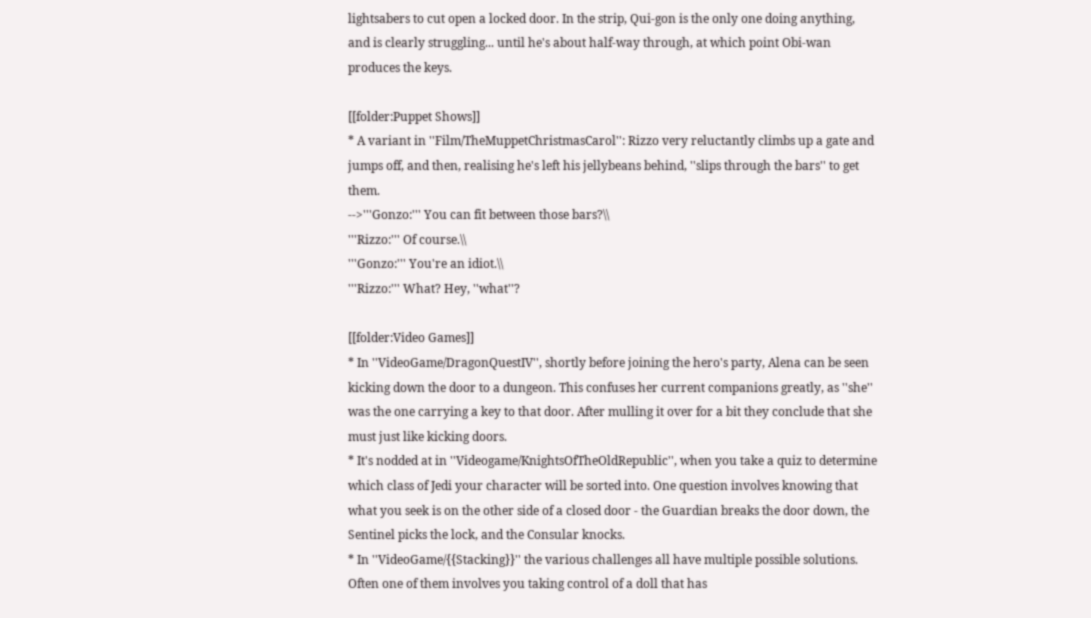lightsabers to cut open a locked door. In the strip, Qui-gon is the only one doing anything, and is clearly struggling... until he's about half-way through, at which point Obi-wan produces the keys.

[[folder:Puppet Shows]]
* A variant in ''Film/TheMuppetChristmasCarol'': Rizzo very reluctantly climbs up a gate and jumps off, and then, realising he's left his jellybeans behind, ''slips through the bars'' to get them.
-->'''Gonzo:''' You can fit between those bars?\\
'''Rizzo:''' Of course.\\
'''Gonzo:''' You're an idiot.\\
'''Rizzo:''' What? Hey, ''what''?

[[folder:Video Games]]
* In ''VideoGame/DragonQuestIV'', shortly before joining the hero's party, Alena can be seen kicking down the door to a dungeon. This confuses her current companions greatly, as ''she'' was the one carrying a key to that door. After mulling it over for a bit they conclude that she must just like kicking doors.
* It's nodded at in ''Videogame/KnightsOfTheOldRepublic'', when you take a quiz to determine which class of Jedi your character will be sorted into. One question involves knowing that what you seek is on the other side of a closed door - the Guardian breaks the door down, the Sentinel picks the lock, and the Consular knocks.
* In ''VideoGame/{{Stacking}}'' the various challenges all have multiple possible solutions. Often one of them involves you taking control of a doll that has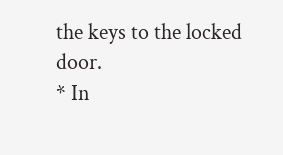the keys to the locked door.
* In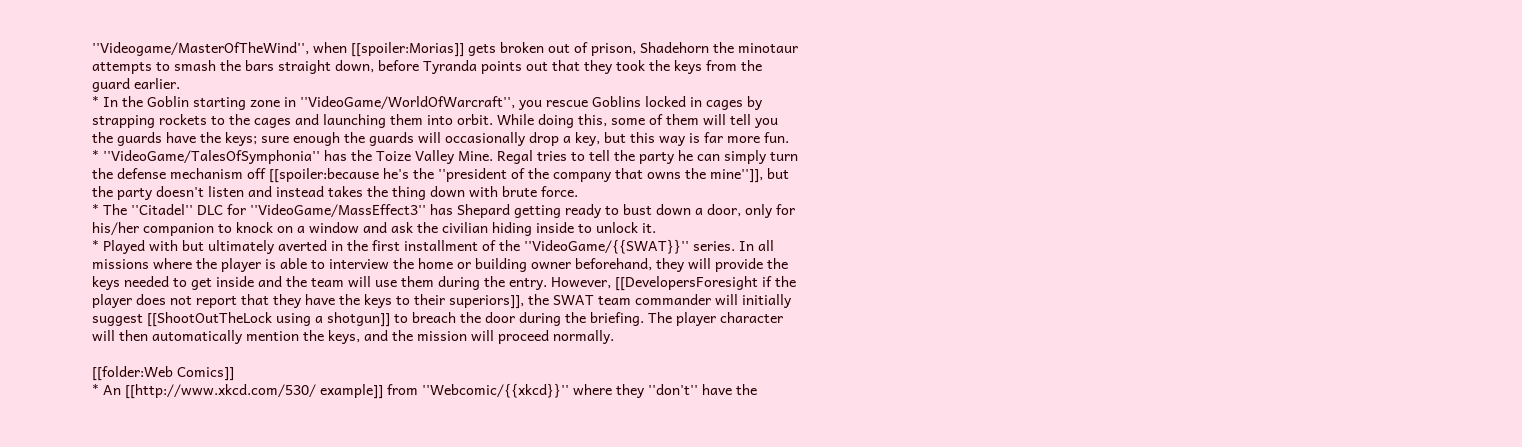''Videogame/MasterOfTheWind'', when [[spoiler:Morias]] gets broken out of prison, Shadehorn the minotaur attempts to smash the bars straight down, before Tyranda points out that they took the keys from the guard earlier.
* In the Goblin starting zone in ''VideoGame/WorldOfWarcraft'', you rescue Goblins locked in cages by strapping rockets to the cages and launching them into orbit. While doing this, some of them will tell you the guards have the keys; sure enough the guards will occasionally drop a key, but this way is far more fun.
* ''VideoGame/TalesOfSymphonia'' has the Toize Valley Mine. Regal tries to tell the party he can simply turn the defense mechanism off [[spoiler:because he's the ''president of the company that owns the mine'']], but the party doesn't listen and instead takes the thing down with brute force.
* The ''Citadel'' DLC for ''VideoGame/MassEffect3'' has Shepard getting ready to bust down a door, only for his/her companion to knock on a window and ask the civilian hiding inside to unlock it.
* Played with but ultimately averted in the first installment of the ''VideoGame/{{SWAT}}'' series. In all missions where the player is able to interview the home or building owner beforehand, they will provide the keys needed to get inside and the team will use them during the entry. However, [[DevelopersForesight if the player does not report that they have the keys to their superiors]], the SWAT team commander will initially suggest [[ShootOutTheLock using a shotgun]] to breach the door during the briefing. The player character will then automatically mention the keys, and the mission will proceed normally.

[[folder:Web Comics]]
* An [[http://www.xkcd.com/530/ example]] from ''Webcomic/{{xkcd}}'' where they ''don't'' have the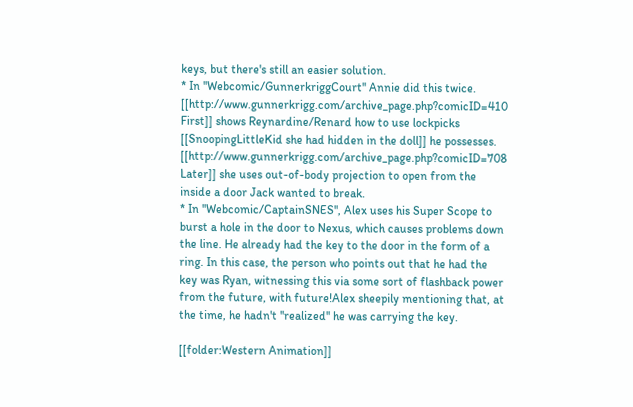keys, but there's still an easier solution.
* In ''Webcomic/GunnerkriggCourt'' Annie did this twice. [[http://www.gunnerkrigg.com/archive_page.php?comicID=410 First]] shows Reynardine/Renard how to use lockpicks [[SnoopingLittleKid she had hidden in the doll]] he possesses. [[http://www.gunnerkrigg.com/archive_page.php?comicID=708 Later]] she uses out-of-body projection to open from the inside a door Jack wanted to break.
* In ''Webcomic/CaptainSNES'', Alex uses his Super Scope to burst a hole in the door to Nexus, which causes problems down the line. He already had the key to the door in the form of a ring. In this case, the person who points out that he had the key was Ryan, witnessing this via some sort of flashback power from the future, with future!Alex sheepily mentioning that, at the time, he hadn't ''realized'' he was carrying the key.

[[folder:Western Animation]]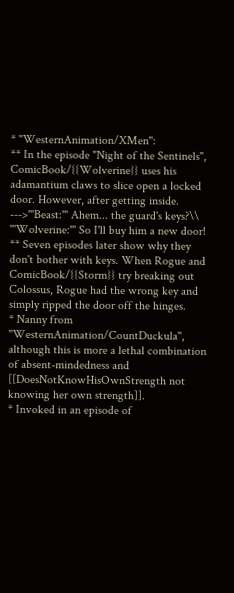* ''WesternAnimation/XMen'':
** In the episode "Night of the Sentinels", ComicBook/{{Wolverine}} uses his adamantium claws to slice open a locked door. However, after getting inside.
--->'''Beast:''' Ahem... the guard's keys?\\
'''Wolverine:''' So I'll buy him a new door!
** Seven episodes later show why they don't bother with keys. When Rogue and ComicBook/{{Storm}} try breaking out Colossus, Rogue had the wrong key and simply ripped the door off the hinges.
* Nanny from ''WesternAnimation/CountDuckula'', although this is more a lethal combination of absent-mindedness and [[DoesNotKnowHisOwnStrength not knowing her own strength]].
* Invoked in an episode of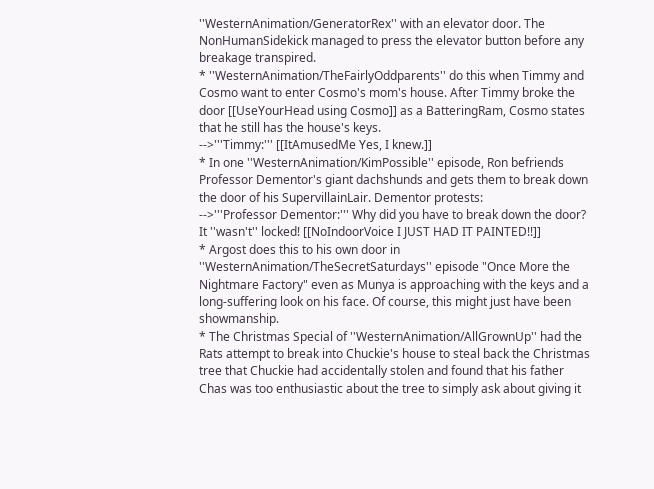''WesternAnimation/GeneratorRex'' with an elevator door. The NonHumanSidekick managed to press the elevator button before any breakage transpired.
* ''WesternAnimation/TheFairlyOddparents'' do this when Timmy and Cosmo want to enter Cosmo's mom's house. After Timmy broke the door [[UseYourHead using Cosmo]] as a BatteringRam, Cosmo states that he still has the house's keys.
-->'''Timmy:''' [[ItAmusedMe Yes, I knew.]]
* In one ''WesternAnimation/KimPossible'' episode, Ron befriends Professor Dementor's giant dachshunds and gets them to break down the door of his SupervillainLair. Dementor protests:
-->'''Professor Dementor:''' Why did you have to break down the door? It ''wasn't'' locked! [[NoIndoorVoice I JUST HAD IT PAINTED!!]]
* Argost does this to his own door in ''WesternAnimation/TheSecretSaturdays'' episode "Once More the Nightmare Factory" even as Munya is approaching with the keys and a long-suffering look on his face. Of course, this might just have been showmanship.
* The Christmas Special of ''WesternAnimation/AllGrownUp'' had the Rats attempt to break into Chuckie's house to steal back the Christmas tree that Chuckie had accidentally stolen and found that his father Chas was too enthusiastic about the tree to simply ask about giving it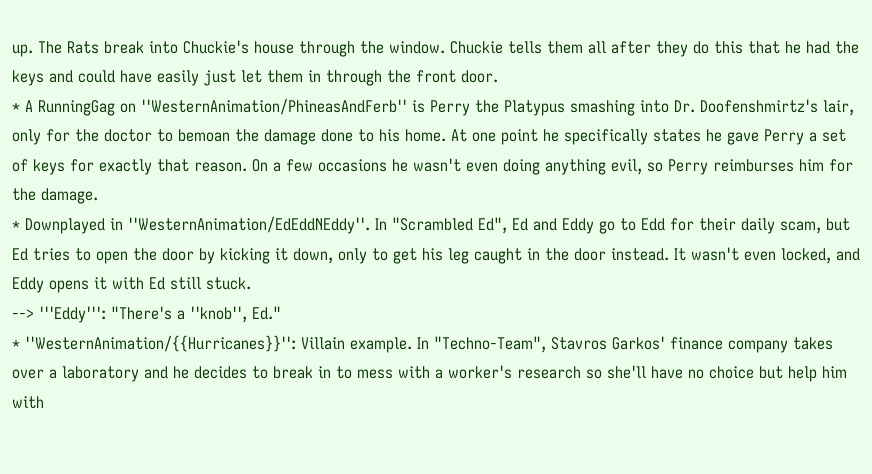up. The Rats break into Chuckie's house through the window. Chuckie tells them all after they do this that he had the keys and could have easily just let them in through the front door.
* A RunningGag on ''WesternAnimation/PhineasAndFerb'' is Perry the Platypus smashing into Dr. Doofenshmirtz's lair, only for the doctor to bemoan the damage done to his home. At one point he specifically states he gave Perry a set of keys for exactly that reason. On a few occasions he wasn't even doing anything evil, so Perry reimburses him for the damage.
* Downplayed in ''WesternAnimation/EdEddNEddy''. In "Scrambled Ed", Ed and Eddy go to Edd for their daily scam, but Ed tries to open the door by kicking it down, only to get his leg caught in the door instead. It wasn't even locked, and Eddy opens it with Ed still stuck.
--> '''Eddy''': "There's a ''knob'', Ed."
* ''WesternAnimation/{{Hurricanes}}'': Villain example. In "Techno-Team", Stavros Garkos' finance company takes over a laboratory and he decides to break in to mess with a worker's research so she'll have no choice but help him with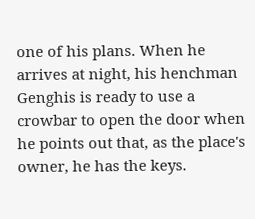one of his plans. When he arrives at night, his henchman Genghis is ready to use a crowbar to open the door when he points out that, as the place's owner, he has the keys.